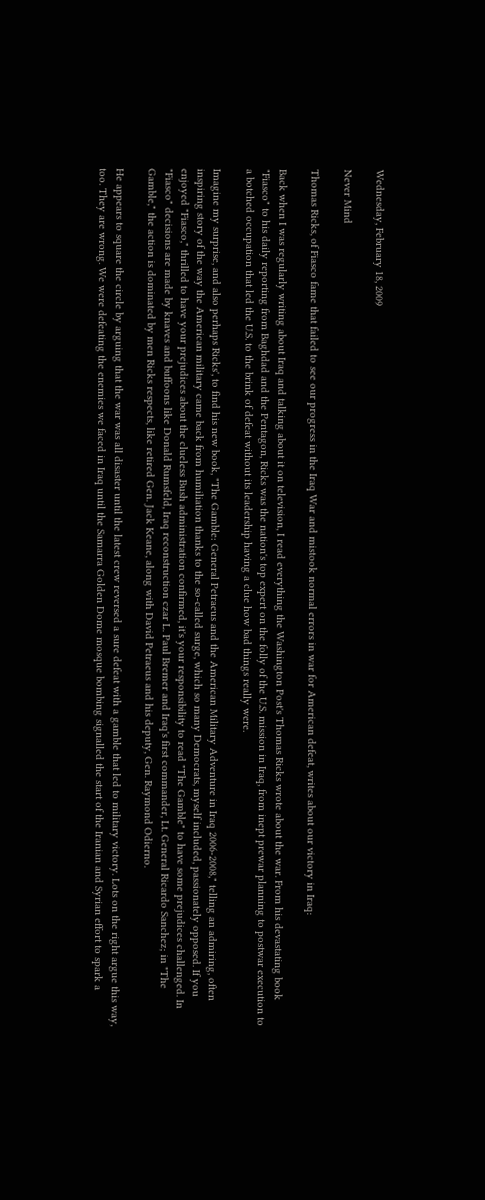Wednesday, February 18, 2009

Never Mind

Thomas Ricks, of Fiasco fame that failed to see our progress in the Iraq War and mistook normal errors in war for American defeat, writes about our victory in Iraq:

Back when I was regularly writing about Iraq and talking about it on television, I read everything the Washington Post's Thomas Ricks wrote about the war. From his devastating book "Fiasco" to his daily reporting from Baghdad and the Pentagon, Ricks was the nation's top expert on the folly of the U.S. mission in Iraq, from inept prewar planning to postwar execution to a botched occupation that led the U.S. to the brink of defeat without its leadership having a clue how bad things really were.

Imagine my surprise, and also perhaps Ricks', to find his new book, "The Gamble: General Petraeus and the American Military Adventure in Iraq 2006-2008," telling an admiring, often inspiring story of the way the American military came back from humiliation thanks to the so-called surge, which so many Democrats, myself included, passionately opposed. If you enjoyed "Fiasco," thrilled to have your prejudices about the clueless Bush administration confirmed, it's your responsibility to read "The Gamble" to have some prejudices challenged. In "Fiasco" decisions are made by knaves and buffoons like Donald Rumsfeld, Iraq reconstruction czar L. Paul Bremer and Iraq's first commander, Lt. General Ricardo Sanchez; in "The Gamble," the action is dominated by men Ricks respects, like retired Gen. Jack Keane, along with David Petraeus and his deputy, Gen. Raymond Odierno.

He appears to square the circle by arguing that the war was all disaster until the latest crew reversed a sure defeat with a gamble that led to military victory. Lots on the right argue this way, too. They are wrong. We were defeating the enemies we faced in Iraq until the Samarra Golden Dome mosque bombing signalled the start of the Iranian and Syrian effort to spark a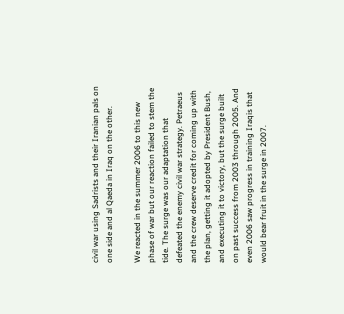civil war using Sadrists and their Iranian pals on one side and al Qaeda in Iraq on the other.

We reacted in the summer 2006 to this new phase of war but our reaction failed to stem the tide. The surge was our adaptation that defeated the enemy civil war strategy. Petraeus and the crew deserve credit for coming up with the plan, getting it adopted by President Bush, and executing it to victory, but the surge built on past success from 2003 through 2005. And even 2006 saw progress in training Iraqis that would bear fruit in the surge in 2007.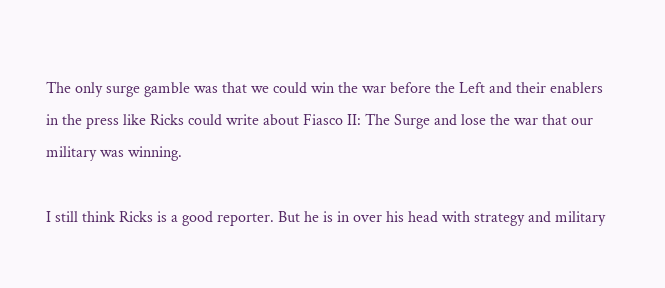The only surge gamble was that we could win the war before the Left and their enablers in the press like Ricks could write about Fiasco II: The Surge and lose the war that our military was winning.

I still think Ricks is a good reporter. But he is in over his head with strategy and military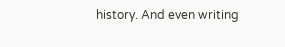history. And even writing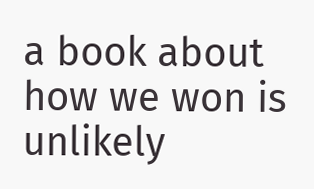a book about how we won is unlikely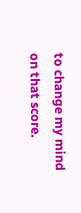to change my mind on that score.